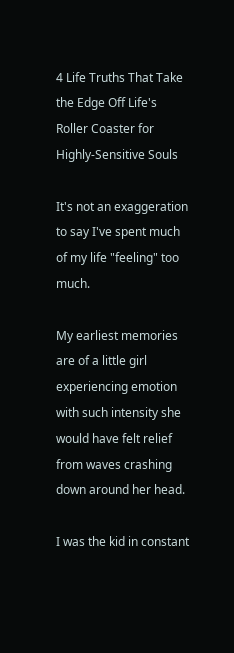4 Life Truths That Take the Edge Off Life's Roller Coaster for Highly-Sensitive Souls

It's not an exaggeration to say I've spent much of my life "feeling" too much.

My earliest memories are of a little girl experiencing emotion with such intensity she would have felt relief from waves crashing down around her head.

I was the kid in constant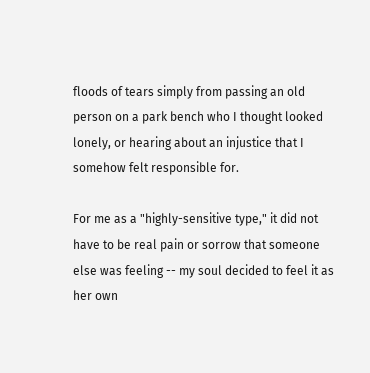floods of tears simply from passing an old person on a park bench who I thought looked lonely, or hearing about an injustice that I somehow felt responsible for.

For me as a "highly-sensitive type," it did not have to be real pain or sorrow that someone else was feeling -- my soul decided to feel it as her own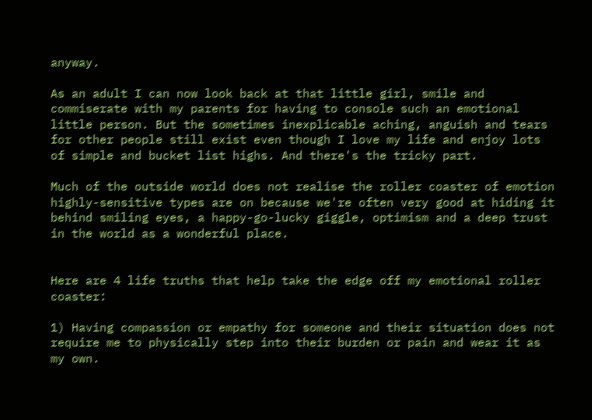anyway.

As an adult I can now look back at that little girl, smile and commiserate with my parents for having to console such an emotional little person. But the sometimes inexplicable aching, anguish and tears for other people still exist even though I love my life and enjoy lots of simple and bucket list highs. And there's the tricky part.

Much of the outside world does not realise the roller coaster of emotion highly-sensitive types are on because we're often very good at hiding it behind smiling eyes, a happy-go-lucky giggle, optimism and a deep trust in the world as a wonderful place.


Here are 4 life truths that help take the edge off my emotional roller coaster:

1) Having compassion or empathy for someone and their situation does not require me to physically step into their burden or pain and wear it as my own.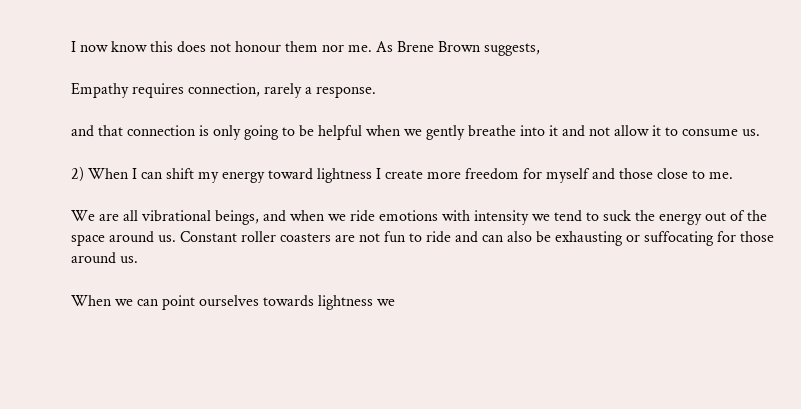I now know this does not honour them nor me. As Brene Brown suggests,

Empathy requires connection, rarely a response.

and that connection is only going to be helpful when we gently breathe into it and not allow it to consume us.

2) When I can shift my energy toward lightness I create more freedom for myself and those close to me.

We are all vibrational beings, and when we ride emotions with intensity we tend to suck the energy out of the space around us. Constant roller coasters are not fun to ride and can also be exhausting or suffocating for those around us.

When we can point ourselves towards lightness we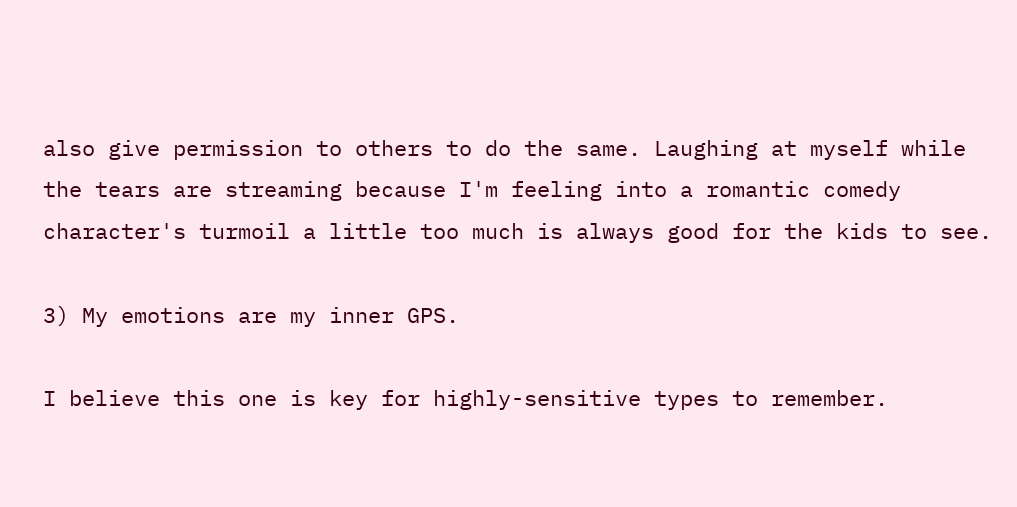also give permission to others to do the same. Laughing at myself while the tears are streaming because I'm feeling into a romantic comedy character's turmoil a little too much is always good for the kids to see.

3) My emotions are my inner GPS.

I believe this one is key for highly-sensitive types to remember.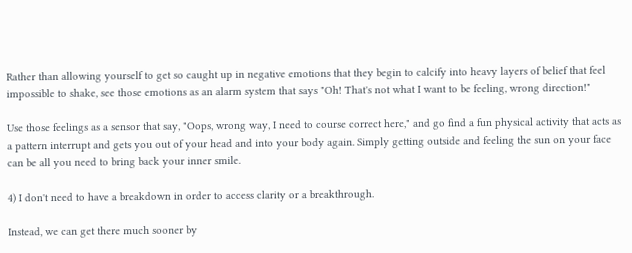Rather than allowing yourself to get so caught up in negative emotions that they begin to calcify into heavy layers of belief that feel impossible to shake, see those emotions as an alarm system that says "Oh! That's not what I want to be feeling, wrong direction!"

Use those feelings as a sensor that say, "Oops, wrong way, I need to course correct here," and go find a fun physical activity that acts as a pattern interrupt and gets you out of your head and into your body again. Simply getting outside and feeling the sun on your face can be all you need to bring back your inner smile.

4) I don't need to have a breakdown in order to access clarity or a breakthrough.

Instead, we can get there much sooner by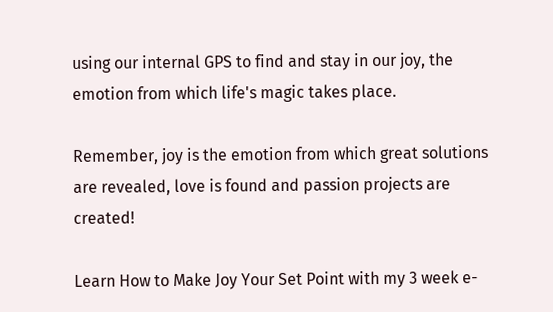using our internal GPS to find and stay in our joy, the emotion from which life's magic takes place.

Remember, joy is the emotion from which great solutions are revealed, love is found and passion projects are created!

Learn How to Make Joy Your Set Point with my 3 week e-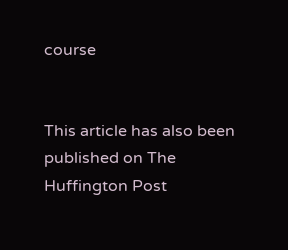course


This article has also been published on The Huffington Post